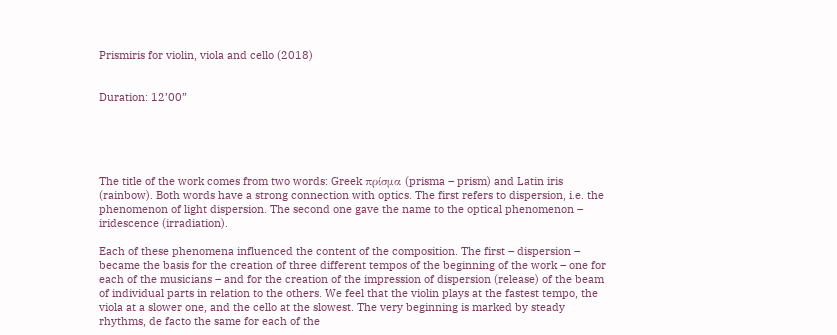Prismiris for violin, viola and cello (2018)


Duration: 12’00”





The title of the work comes from two words: Greek πρίσμα (prisma – prism) and Latin iris (rainbow). Both words have a strong connection with optics. The first refers to dispersion, i.e. the phenomenon of light dispersion. The second one gave the name to the optical phenomenon – iridescence (irradiation).

Each of these phenomena influenced the content of the composition. The first – dispersion – became the basis for the creation of three different tempos of the beginning of the work – one for each of the musicians – and for the creation of the impression of dispersion (release) of the beam of individual parts in relation to the others. We feel that the violin plays at the fastest tempo, the viola at a slower one, and the cello at the slowest. The very beginning is marked by steady rhythms, de facto the same for each of the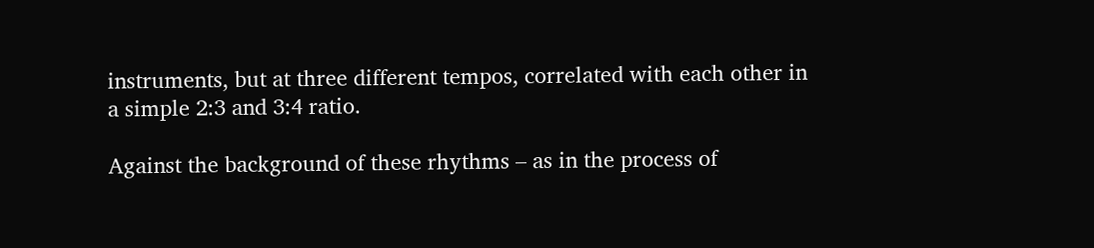instruments, but at three different tempos, correlated with each other in a simple 2:3 and 3:4 ratio.

Against the background of these rhythms – as in the process of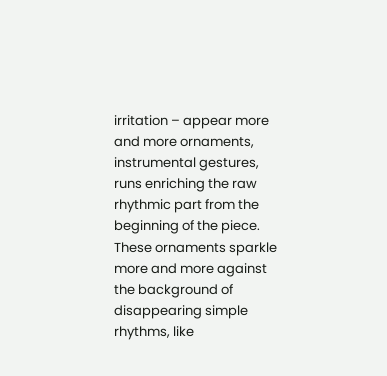irritation – appear more and more ornaments, instrumental gestures, runs enriching the raw rhythmic part from the beginning of the piece. These ornaments sparkle more and more against the background of disappearing simple rhythms, like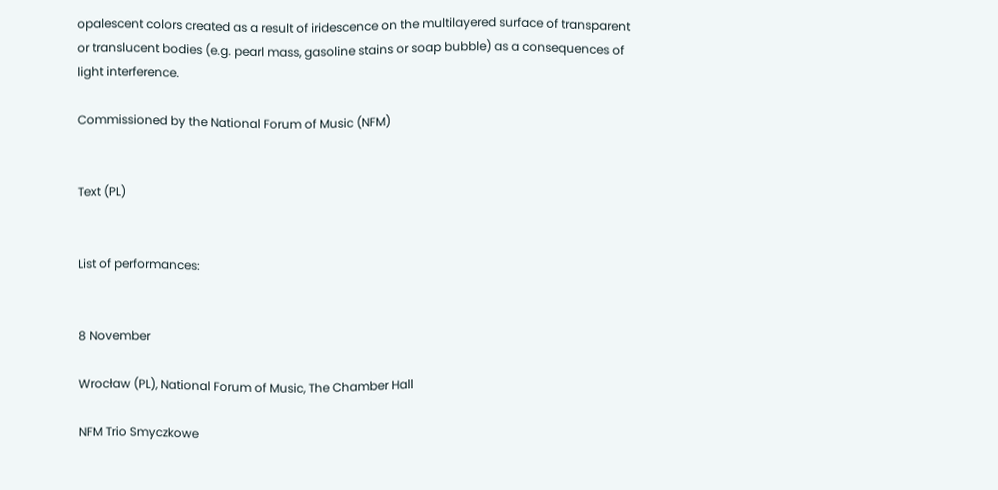opalescent colors created as a result of iridescence on the multilayered surface of transparent or translucent bodies (e.g. pearl mass, gasoline stains or soap bubble) as a consequences of light interference.

Commissioned by the National Forum of Music (NFM)


Text (PL)


List of performances:


8 November

Wrocław (PL), National Forum of Music, The Chamber Hall

NFM Trio Smyczkowe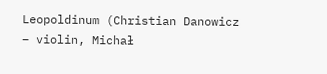Leopoldinum (Christian Danowicz – violin, Michał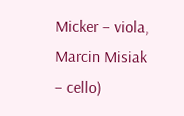Micker – viola, Marcin Misiak – cello)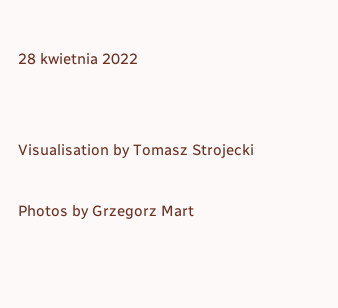28 kwietnia 2022


Visualisation by Tomasz Strojecki

Photos by Grzegorz Mart